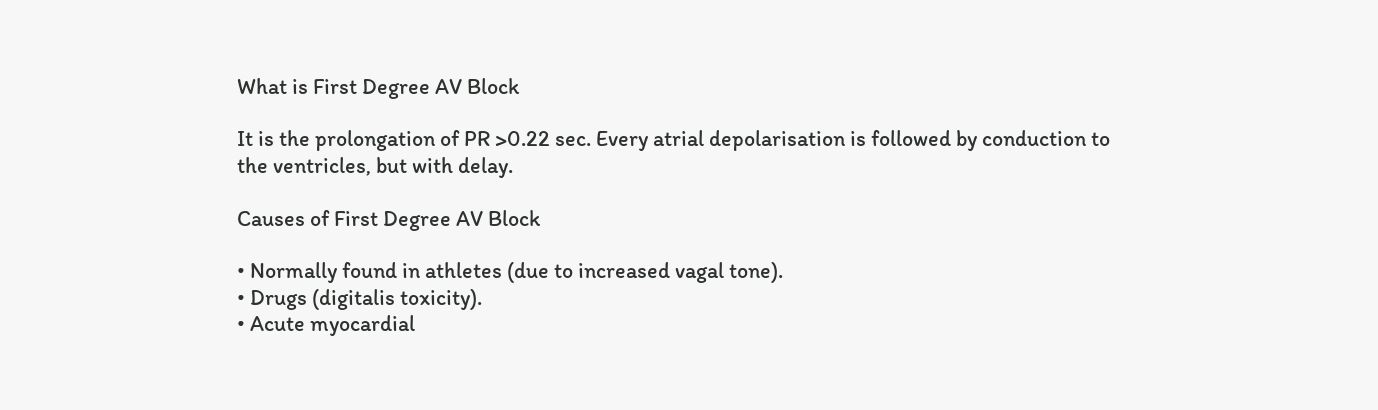What is First Degree AV Block

It is the prolongation of PR >0.22 sec. Every atrial depolarisation is followed by conduction to
the ventricles, but with delay.

Causes of First Degree AV Block

• Normally found in athletes (due to increased vagal tone).
• Drugs (digitalis toxicity).
• Acute myocardial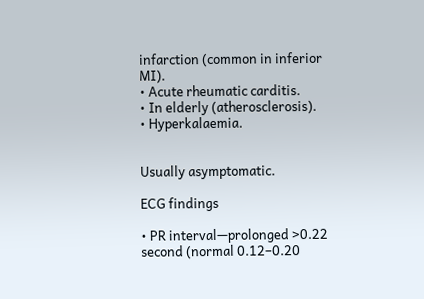infarction (common in inferior MI).
• Acute rheumatic carditis.
• In elderly (atherosclerosis).
• Hyperkalaemia.


Usually asymptomatic.

ECG findings

• PR interval—prolonged >0.22 second (normal 0.12–0.20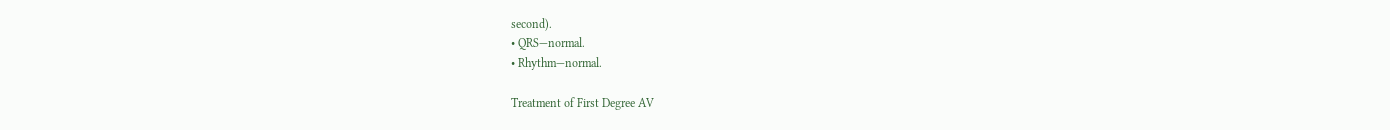second).
• QRS—normal.
• Rhythm—normal.

Treatment of First Degree AV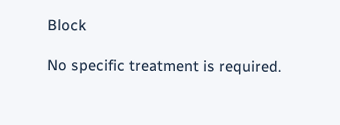Block

No specific treatment is required.